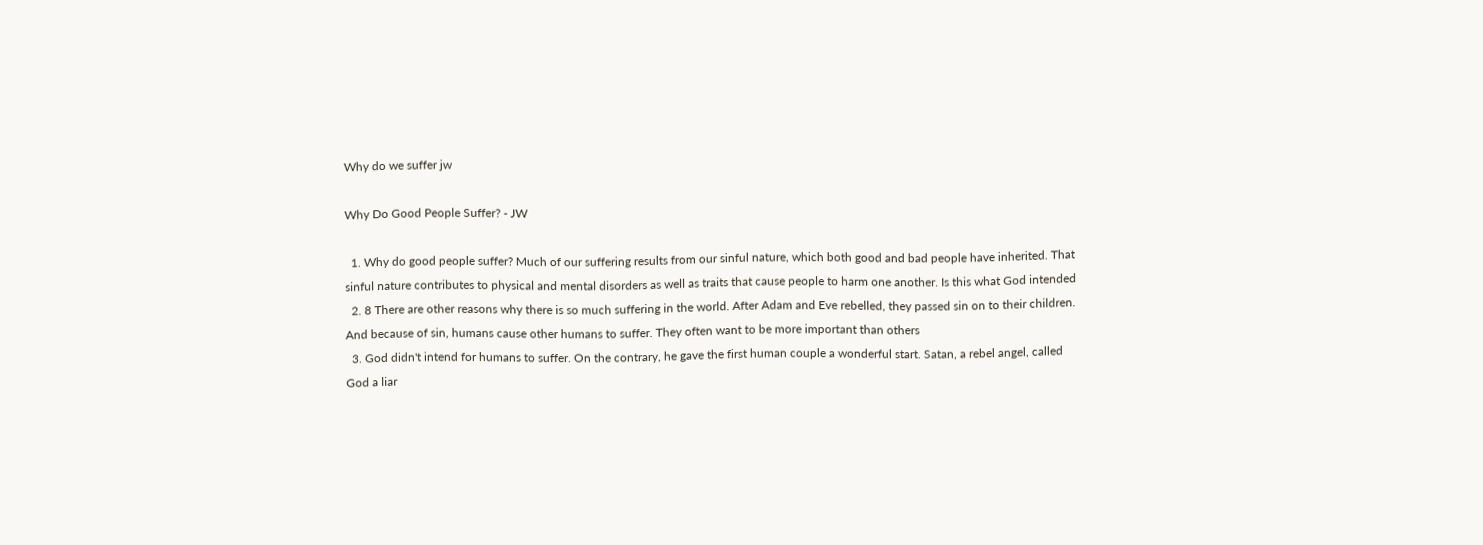Why do we suffer jw

Why Do Good People Suffer? - JW

  1. Why do good people suffer? Much of our suffering results from our sinful nature, which both good and bad people have inherited. That sinful nature contributes to physical and mental disorders as well as traits that cause people to harm one another. Is this what God intended
  2. 8 There are other reasons why there is so much suffering in the world. After Adam and Eve rebelled, they passed sin on to their children. And because of sin, humans cause other humans to suffer. They often want to be more important than others
  3. God didn't intend for humans to suffer. On the contrary, he gave the first human couple a wonderful start. Satan, a rebel angel, called God a liar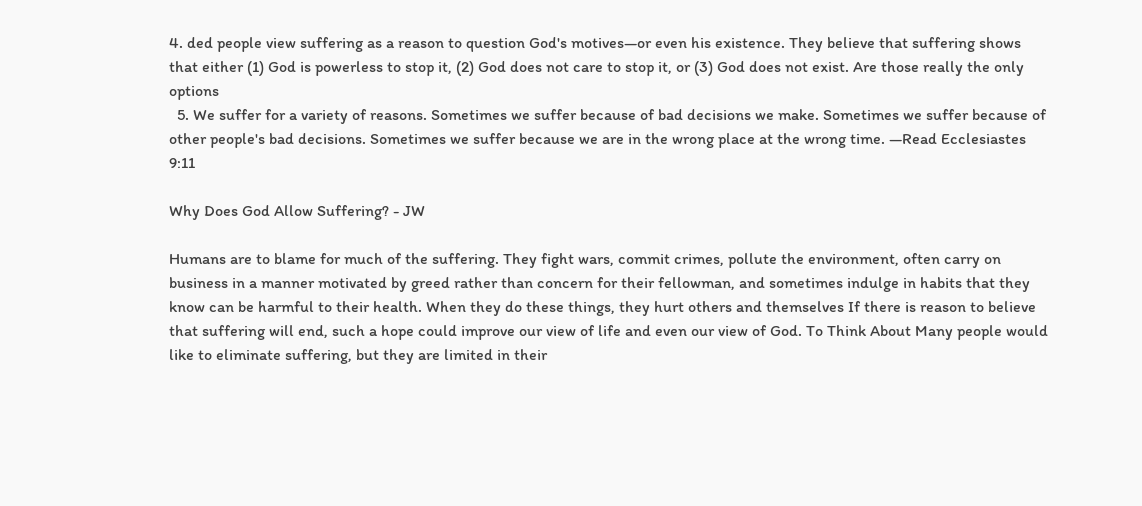4. ded people view suffering as a reason to question God's motives—or even his existence. They believe that suffering shows that either (1) God is powerless to stop it, (2) God does not care to stop it, or (3) God does not exist. Are those really the only options
  5. We suffer for a variety of reasons. Sometimes we suffer because of bad decisions we make. Sometimes we suffer because of other people's bad decisions. Sometimes we suffer because we are in the wrong place at the wrong time. —Read Ecclesiastes 9:11

Why Does God Allow Suffering? - JW

Humans are to blame for much of the suffering. They fight wars, commit crimes, pollute the environment, often carry on business in a manner motivated by greed rather than concern for their fellowman, and sometimes indulge in habits that they know can be harmful to their health. When they do these things, they hurt others and themselves If there is reason to believe that suffering will end, such a hope could improve our view of life and even our view of God. To Think About Many people would like to eliminate suffering, but they are limited in their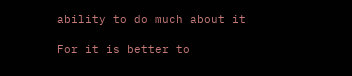ability to do much about it

For it is better to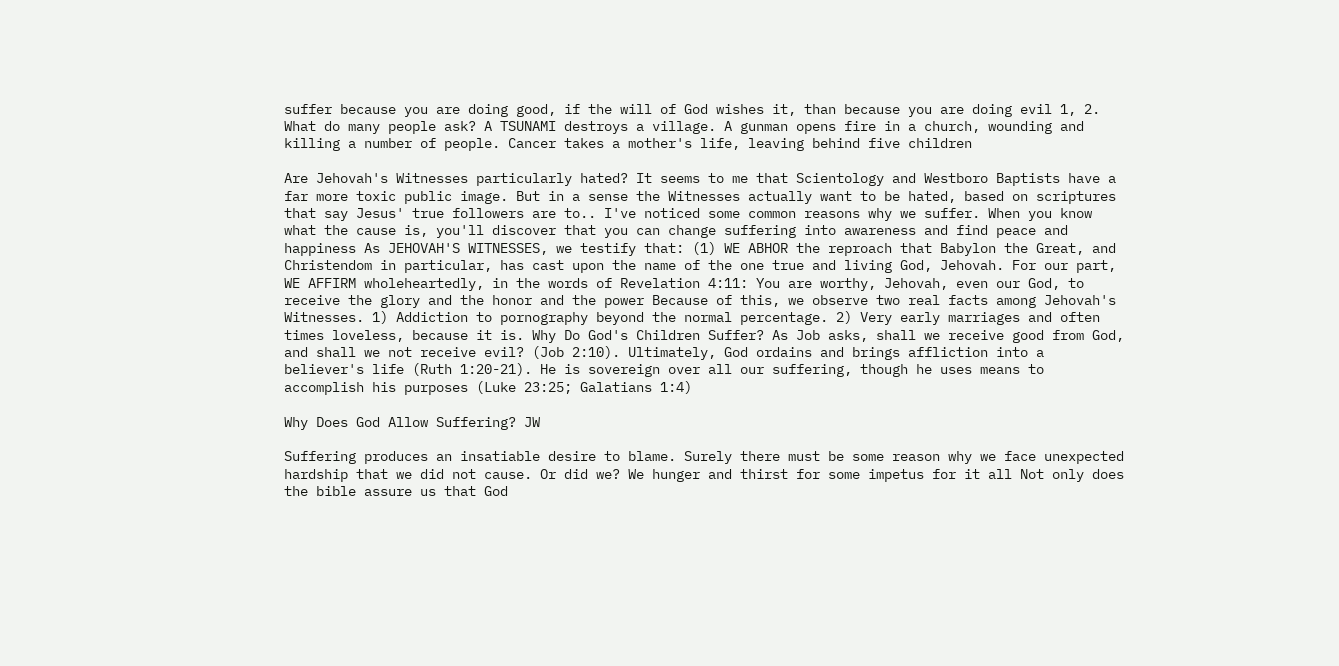suffer because you are doing good, if the will of God wishes it, than because you are doing evil 1, 2. What do many people ask? A TSUNAMI destroys a village. A gunman opens fire in a church, wounding and killing a number of people. Cancer takes a mother's life, leaving behind five children

Are Jehovah's Witnesses particularly hated? It seems to me that Scientology and Westboro Baptists have a far more toxic public image. But in a sense the Witnesses actually want to be hated, based on scriptures that say Jesus' true followers are to.. I've noticed some common reasons why we suffer. When you know what the cause is, you'll discover that you can change suffering into awareness and find peace and happiness As JEHOVAH'S WITNESSES, we testify that: (1) WE ABHOR the reproach that Babylon the Great, and Christendom in particular, has cast upon the name of the one true and living God, Jehovah. For our part, WE AFFIRM wholeheartedly, in the words of Revelation 4:11: You are worthy, Jehovah, even our God, to receive the glory and the honor and the power Because of this, we observe two real facts among Jehovah's Witnesses. 1) Addiction to pornography beyond the normal percentage. 2) Very early marriages and often times loveless, because it is. Why Do God's Children Suffer? As Job asks, shall we receive good from God, and shall we not receive evil? (Job 2:10). Ultimately, God ordains and brings affliction into a believer's life (Ruth 1:20-21). He is sovereign over all our suffering, though he uses means to accomplish his purposes (Luke 23:25; Galatians 1:4)

Why Does God Allow Suffering? JW

Suffering produces an insatiable desire to blame. Surely there must be some reason why we face unexpected hardship that we did not cause. Or did we? We hunger and thirst for some impetus for it all Not only does the bible assure us that God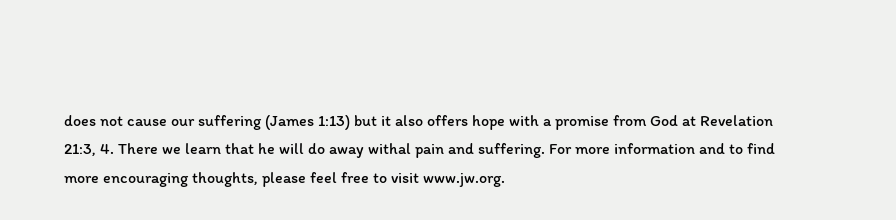does not cause our suffering (James 1:13) but it also offers hope with a promise from God at Revelation 21:3, 4. There we learn that he will do away withal pain and suffering. For more information and to find more encouraging thoughts, please feel free to visit www.jw.org.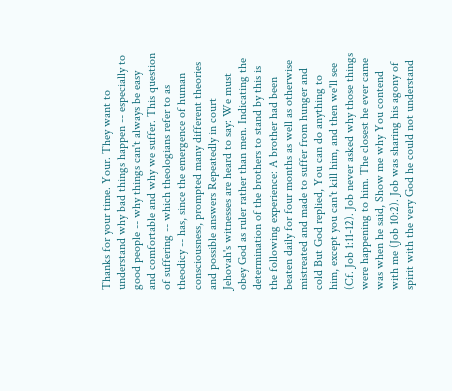Thanks for your time. Your. They want to understand why bad things happen -- especially to good people -- why things can't always be easy and comfortable and why we suffer. This question of suffering -- which theologians refer to as theodicy -- has, since the emergence of human consciousness, prompted many different theories and possible answers Repeatedly in court Jehovah's witnesses are heard to say: We must obey God as ruler rather than men. Indicating the determination of the brothers to stand by this is the following experience: A brother had been beaten daily for four months as well as otherwise mistreated and made to suffer from hunger and cold But God replied, You can do anything to him, except you can't kill him, and then we'll see (Cf. Job 1:11-12). Job never asked why those things were happening to him. The closest he ever came was when he said, Show me why You contend with me (Job 10:2). Job was sharing his agony of spirit with the very God he could not understand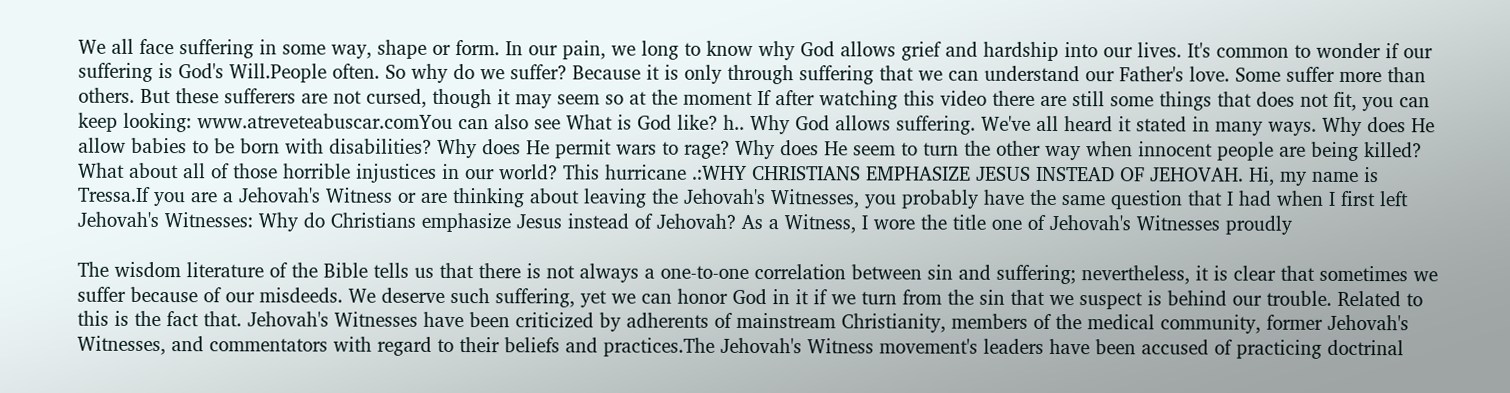We all face suffering in some way, shape or form. In our pain, we long to know why God allows grief and hardship into our lives. It's common to wonder if our suffering is God's Will.People often. So why do we suffer? Because it is only through suffering that we can understand our Father's love. Some suffer more than others. But these sufferers are not cursed, though it may seem so at the moment If after watching this video there are still some things that does not fit, you can keep looking: www.atreveteabuscar.comYou can also see What is God like? h.. Why God allows suffering. We've all heard it stated in many ways. Why does He allow babies to be born with disabilities? Why does He permit wars to rage? Why does He seem to turn the other way when innocent people are being killed? What about all of those horrible injustices in our world? This hurricane .:WHY CHRISTIANS EMPHASIZE JESUS INSTEAD OF JEHOVAH. Hi, my name is Tressa.If you are a Jehovah's Witness or are thinking about leaving the Jehovah's Witnesses, you probably have the same question that I had when I first left Jehovah's Witnesses: Why do Christians emphasize Jesus instead of Jehovah? As a Witness, I wore the title one of Jehovah's Witnesses proudly

The wisdom literature of the Bible tells us that there is not always a one-to-one correlation between sin and suffering; nevertheless, it is clear that sometimes we suffer because of our misdeeds. We deserve such suffering, yet we can honor God in it if we turn from the sin that we suspect is behind our trouble. Related to this is the fact that. Jehovah's Witnesses have been criticized by adherents of mainstream Christianity, members of the medical community, former Jehovah's Witnesses, and commentators with regard to their beliefs and practices.The Jehovah's Witness movement's leaders have been accused of practicing doctrinal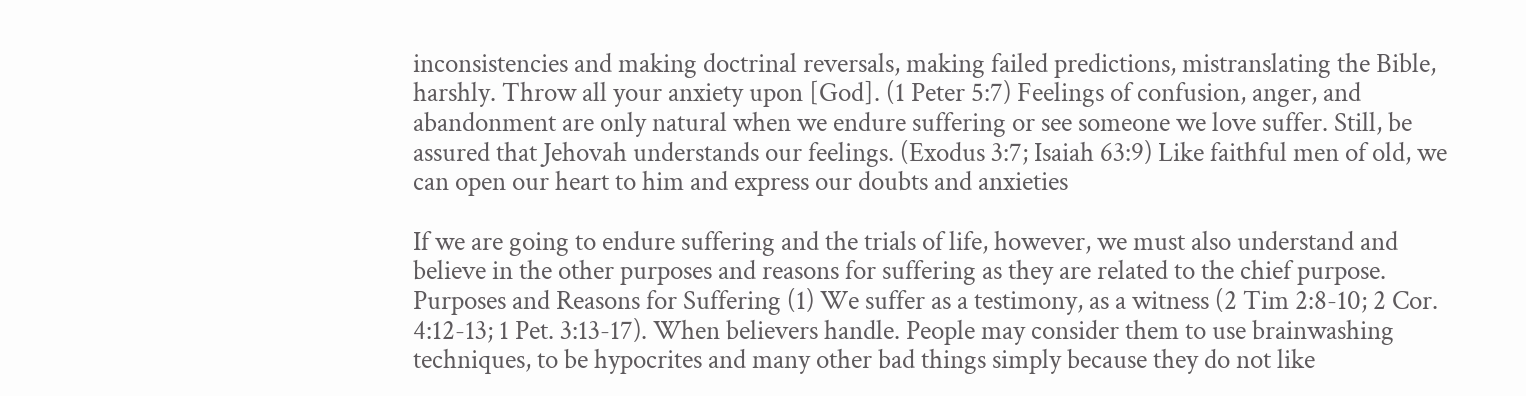inconsistencies and making doctrinal reversals, making failed predictions, mistranslating the Bible, harshly. Throw all your anxiety upon [God]. (1 Peter 5:7) Feelings of confusion, anger, and abandonment are only natural when we endure suffering or see someone we love suffer. Still, be assured that Jehovah understands our feelings. (Exodus 3:7; Isaiah 63:9) Like faithful men of old, we can open our heart to him and express our doubts and anxieties

If we are going to endure suffering and the trials of life, however, we must also understand and believe in the other purposes and reasons for suffering as they are related to the chief purpose. Purposes and Reasons for Suffering (1) We suffer as a testimony, as a witness (2 Tim 2:8-10; 2 Cor. 4:12-13; 1 Pet. 3:13-17). When believers handle. People may consider them to use brainwashing techniques, to be hypocrites and many other bad things simply because they do not like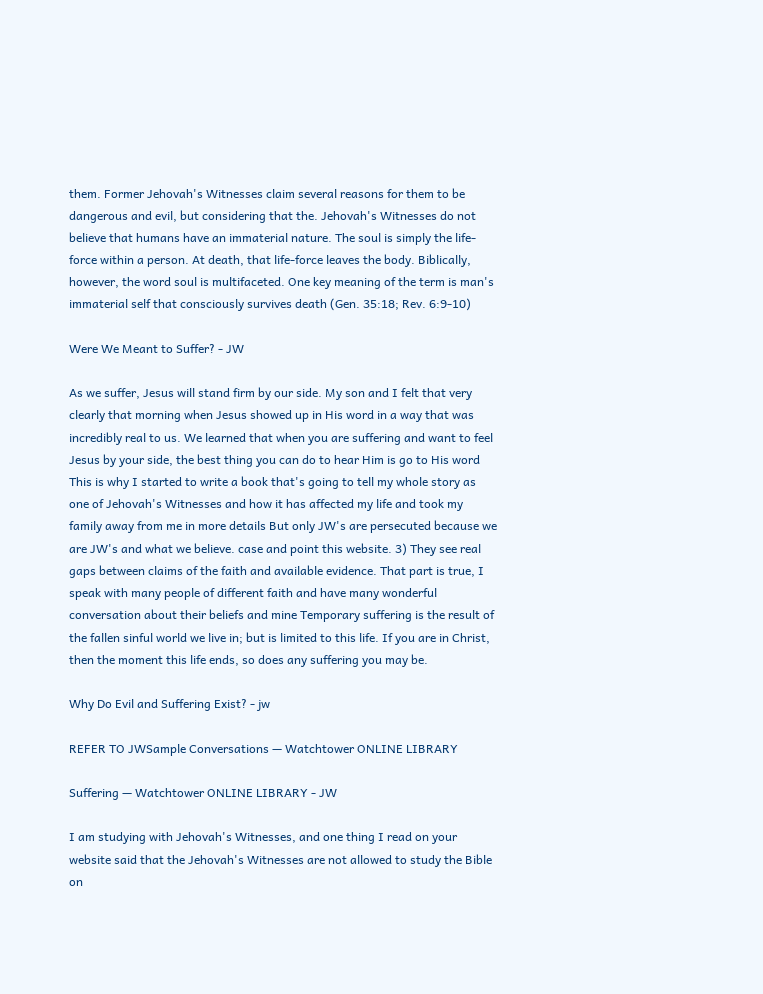them. Former Jehovah's Witnesses claim several reasons for them to be dangerous and evil, but considering that the. Jehovah's Witnesses do not believe that humans have an immaterial nature. The soul is simply the life-force within a person. At death, that life-force leaves the body. Biblically, however, the word soul is multifaceted. One key meaning of the term is man's immaterial self that consciously survives death (Gen. 35:18; Rev. 6:9-10)

Were We Meant to Suffer? - JW

As we suffer, Jesus will stand firm by our side. My son and I felt that very clearly that morning when Jesus showed up in His word in a way that was incredibly real to us. We learned that when you are suffering and want to feel Jesus by your side, the best thing you can do to hear Him is go to His word This is why I started to write a book that's going to tell my whole story as one of Jehovah's Witnesses and how it has affected my life and took my family away from me in more details But only JW's are persecuted because we are JW's and what we believe. case and point this website. 3) They see real gaps between claims of the faith and available evidence. That part is true, I speak with many people of different faith and have many wonderful conversation about their beliefs and mine Temporary suffering is the result of the fallen sinful world we live in; but is limited to this life. If you are in Christ, then the moment this life ends, so does any suffering you may be.

Why Do Evil and Suffering Exist? - jw

REFER TO JWSample Conversations — Watchtower ONLINE LIBRARY

Suffering — Watchtower ONLINE LIBRARY - JW

I am studying with Jehovah's Witnesses, and one thing I read on your website said that the Jehovah's Witnesses are not allowed to study the Bible on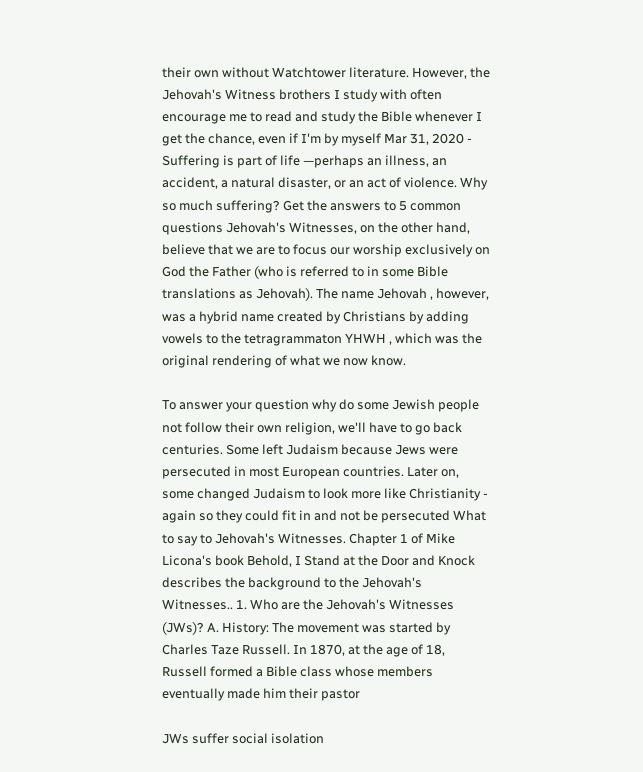their own without Watchtower literature. However, the Jehovah's Witness brothers I study with often encourage me to read and study the Bible whenever I get the chance, even if I'm by myself Mar 31, 2020 - Suffering is part of life —perhaps an illness, an accident, a natural disaster, or an act of violence. Why so much suffering? Get the answers to 5 common questions Jehovah's Witnesses, on the other hand, believe that we are to focus our worship exclusively on God the Father (who is referred to in some Bible translations as Jehovah). The name Jehovah , however, was a hybrid name created by Christians by adding vowels to the tetragrammaton YHWH , which was the original rendering of what we now know.

To answer your question why do some Jewish people not follow their own religion, we'll have to go back centuries. Some left Judaism because Jews were persecuted in most European countries. Later on, some changed Judaism to look more like Christianity - again so they could fit in and not be persecuted What to say to Jehovah's Witnesses. Chapter 1 of Mike Licona's book Behold, I Stand at the Door and Knock describes the background to the Jehovah's Witnesses.. 1. Who are the Jehovah's Witnesses (JWs)? A. History: The movement was started by Charles Taze Russell. In 1870, at the age of 18, Russell formed a Bible class whose members eventually made him their pastor

JWs suffer social isolation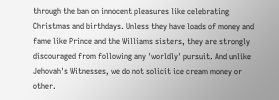through the ban on innocent pleasures like celebrating Christmas and birthdays. Unless they have loads of money and fame like Prince and the Williams sisters, they are strongly discouraged from following any 'worldly' pursuit. And unlike Jehovah's Witnesses, we do not solicit ice cream money or other.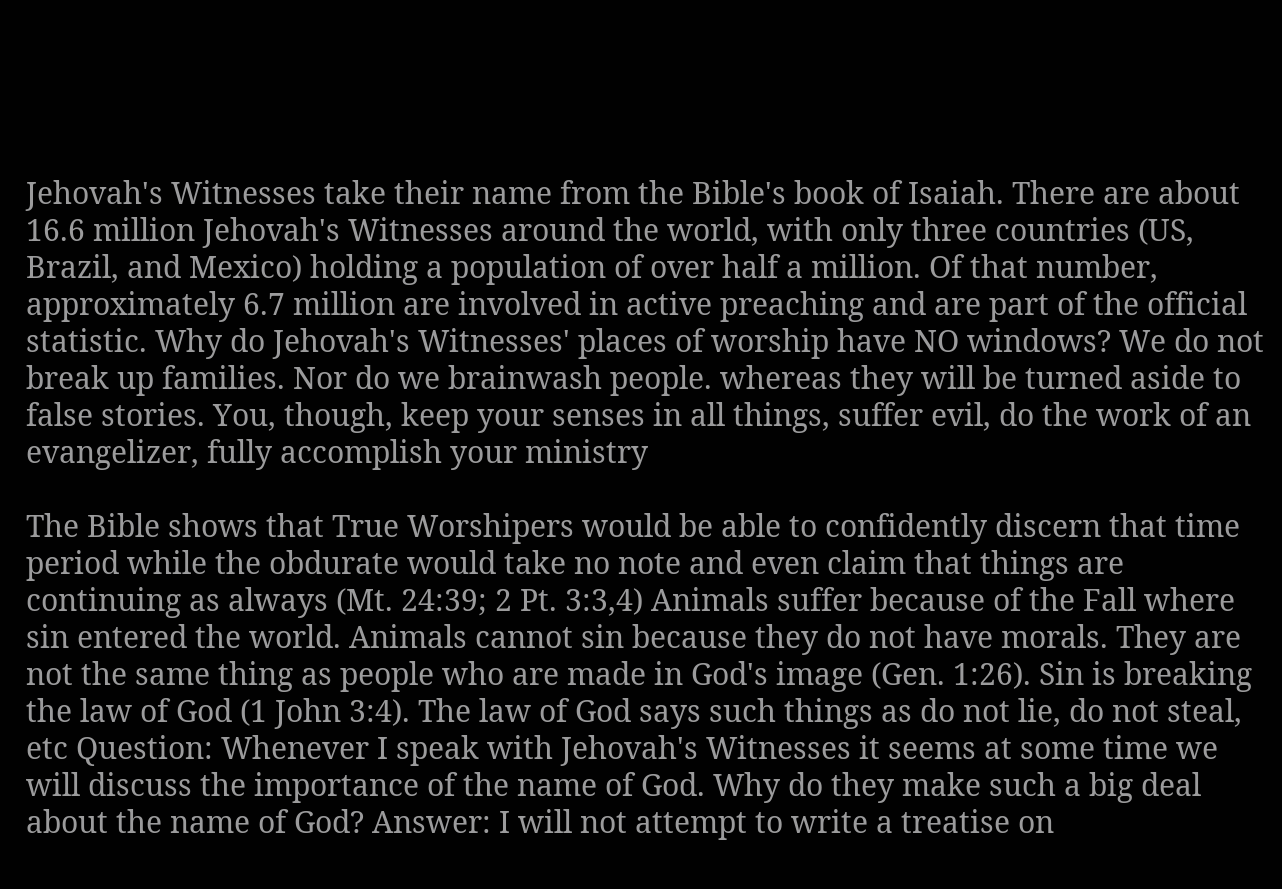Jehovah's Witnesses take their name from the Bible's book of Isaiah. There are about 16.6 million Jehovah's Witnesses around the world, with only three countries (US, Brazil, and Mexico) holding a population of over half a million. Of that number, approximately 6.7 million are involved in active preaching and are part of the official statistic. Why do Jehovah's Witnesses' places of worship have NO windows? We do not break up families. Nor do we brainwash people. whereas they will be turned aside to false stories. You, though, keep your senses in all things, suffer evil, do the work of an evangelizer, fully accomplish your ministry

The Bible shows that True Worshipers would be able to confidently discern that time period while the obdurate would take no note and even claim that things are continuing as always (Mt. 24:39; 2 Pt. 3:3,4) Animals suffer because of the Fall where sin entered the world. Animals cannot sin because they do not have morals. They are not the same thing as people who are made in God's image (Gen. 1:26). Sin is breaking the law of God (1 John 3:4). The law of God says such things as do not lie, do not steal, etc Question: Whenever I speak with Jehovah's Witnesses it seems at some time we will discuss the importance of the name of God. Why do they make such a big deal about the name of God? Answer: I will not attempt to write a treatise on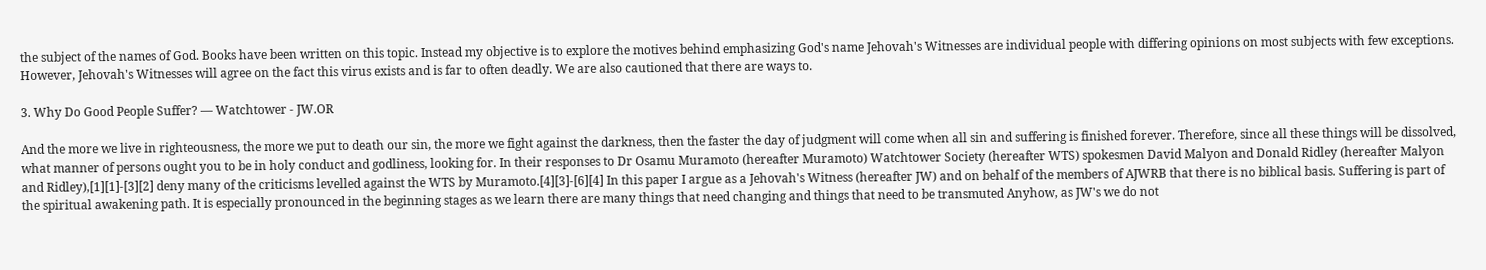the subject of the names of God. Books have been written on this topic. Instead my objective is to explore the motives behind emphasizing God's name Jehovah's Witnesses are individual people with differing opinions on most subjects with few exceptions. However, Jehovah's Witnesses will agree on the fact this virus exists and is far to often deadly. We are also cautioned that there are ways to.

3. Why Do Good People Suffer? — Watchtower - JW.OR

And the more we live in righteousness, the more we put to death our sin, the more we fight against the darkness, then the faster the day of judgment will come when all sin and suffering is finished forever. Therefore, since all these things will be dissolved, what manner of persons ought you to be in holy conduct and godliness, looking for. In their responses to Dr Osamu Muramoto (hereafter Muramoto) Watchtower Society (hereafter WTS) spokesmen David Malyon and Donald Ridley (hereafter Malyon and Ridley),[1][1]-[3][2] deny many of the criticisms levelled against the WTS by Muramoto.[4][3]-[6][4] In this paper I argue as a Jehovah's Witness (hereafter JW) and on behalf of the members of AJWRB that there is no biblical basis. Suffering is part of the spiritual awakening path. It is especially pronounced in the beginning stages as we learn there are many things that need changing and things that need to be transmuted Anyhow, as JW's we do not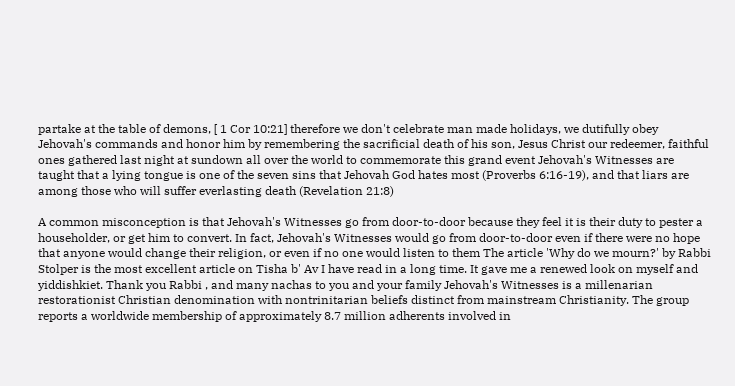partake at the table of demons, [ 1 Cor 10:21] therefore we don't celebrate man made holidays, we dutifully obey Jehovah's commands and honor him by remembering the sacrificial death of his son, Jesus Christ our redeemer, faithful ones gathered last night at sundown all over the world to commemorate this grand event Jehovah's Witnesses are taught that a lying tongue is one of the seven sins that Jehovah God hates most (Proverbs 6:16-19), and that liars are among those who will suffer everlasting death (Revelation 21:8)

A common misconception is that Jehovah's Witnesses go from door-to-door because they feel it is their duty to pester a householder, or get him to convert. In fact, Jehovah's Witnesses would go from door-to-door even if there were no hope that anyone would change their religion, or even if no one would listen to them The article 'Why do we mourn?' by Rabbi Stolper is the most excellent article on Tisha b' Av I have read in a long time. It gave me a renewed look on myself and yiddishkiet. Thank you Rabbi , and many nachas to you and your family Jehovah's Witnesses is a millenarian restorationist Christian denomination with nontrinitarian beliefs distinct from mainstream Christianity. The group reports a worldwide membership of approximately 8.7 million adherents involved in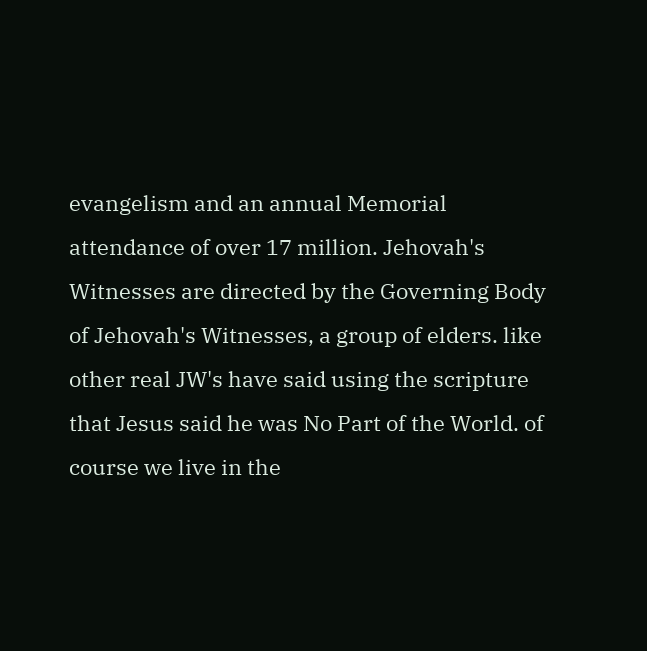evangelism and an annual Memorial attendance of over 17 million. Jehovah's Witnesses are directed by the Governing Body of Jehovah's Witnesses, a group of elders. like other real JW's have said using the scripture that Jesus said he was No Part of the World. of course we live in the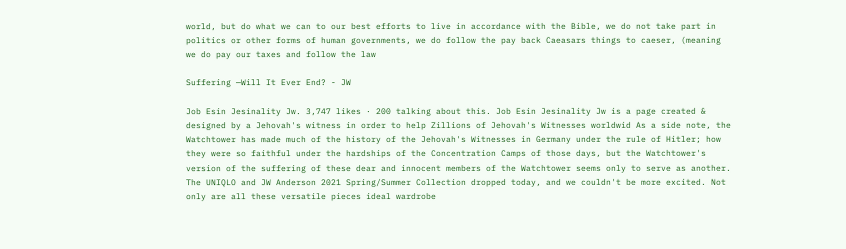world, but do what we can to our best efforts to live in accordance with the Bible, we do not take part in politics or other forms of human governments, we do follow the pay back Caeasars things to caeser, (meaning we do pay our taxes and follow the law

Suffering —Will It Ever End? - JW

Job Esin Jesinality Jw. 3,747 likes · 200 talking about this. Job Esin Jesinality Jw is a page created & designed by a Jehovah's witness in order to help Zillions of Jehovah's Witnesses worldwid As a side note, the Watchtower has made much of the history of the Jehovah's Witnesses in Germany under the rule of Hitler; how they were so faithful under the hardships of the Concentration Camps of those days, but the Watchtower's version of the suffering of these dear and innocent members of the Watchtower seems only to serve as another. The UNIQLO and JW Anderson 2021 Spring/Summer Collection dropped today, and we couldn't be more excited. Not only are all these versatile pieces ideal wardrobe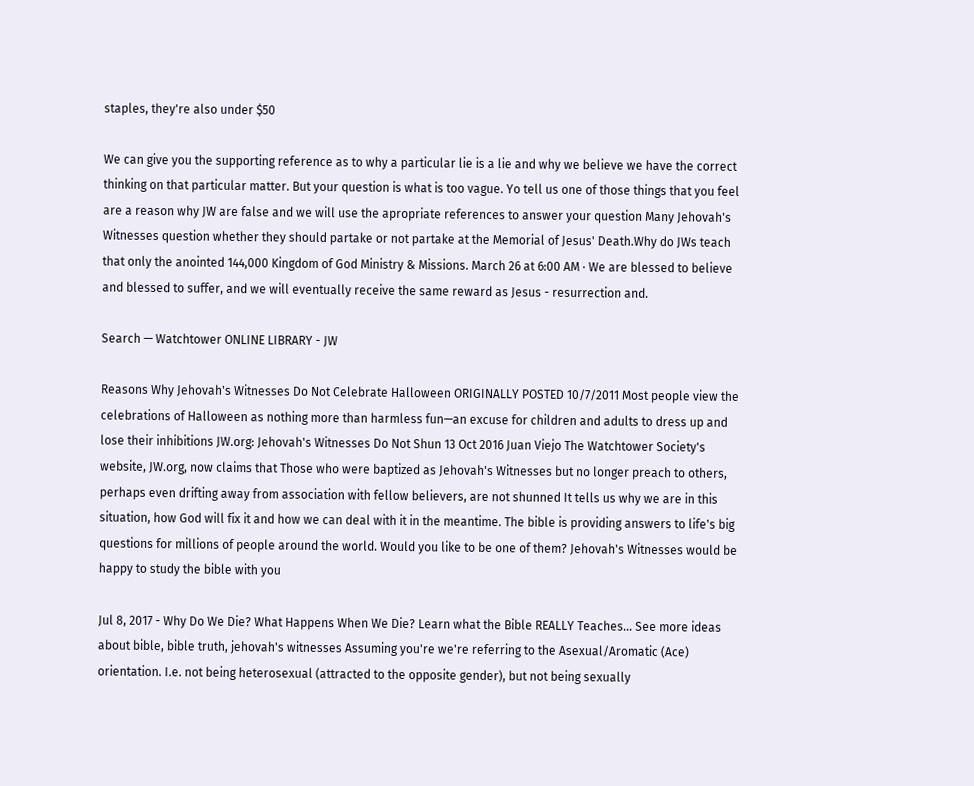staples, they're also under $50

We can give you the supporting reference as to why a particular lie is a lie and why we believe we have the correct thinking on that particular matter. But your question is what is too vague. Yo tell us one of those things that you feel are a reason why JW are false and we will use the apropriate references to answer your question Many Jehovah's Witnesses question whether they should partake or not partake at the Memorial of Jesus' Death.Why do JWs teach that only the anointed 144,000 Kingdom of God Ministry & Missions. March 26 at 6:00 AM · We are blessed to believe and blessed to suffer, and we will eventually receive the same reward as Jesus - resurrection and.

Search — Watchtower ONLINE LIBRARY - JW

Reasons Why Jehovah's Witnesses Do Not Celebrate Halloween ORIGINALLY POSTED 10/7/2011 Most people view the celebrations of Halloween as nothing more than harmless fun—an excuse for children and adults to dress up and lose their inhibitions JW.org: Jehovah's Witnesses Do Not Shun 13 Oct 2016 Juan Viejo The Watchtower Society's website, JW.org, now claims that Those who were baptized as Jehovah's Witnesses but no longer preach to others, perhaps even drifting away from association with fellow believers, are not shunned It tells us why we are in this situation, how God will fix it and how we can deal with it in the meantime. The bible is providing answers to life's big questions for millions of people around the world. Would you like to be one of them? Jehovah's Witnesses would be happy to study the bible with you

Jul 8, 2017 - Why Do We Die? What Happens When We Die? Learn what the Bible REALLY Teaches... See more ideas about bible, bible truth, jehovah's witnesses Assuming you're we're referring to the Asexual/Aromatic (Ace) orientation. I.e. not being heterosexual (attracted to the opposite gender), but not being sexually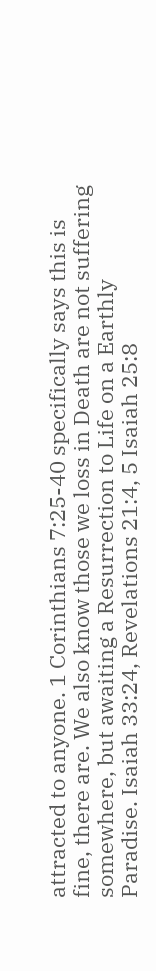attracted to anyone. 1 Corinthians 7:25-40 specifically says this is fine, there are. We also know those we loss in Death are not suffering somewhere, but awaiting a Resurrection to Life on a Earthly Paradise. Isaiah 33:24, Revelations 21:4, 5 Isaiah 25:8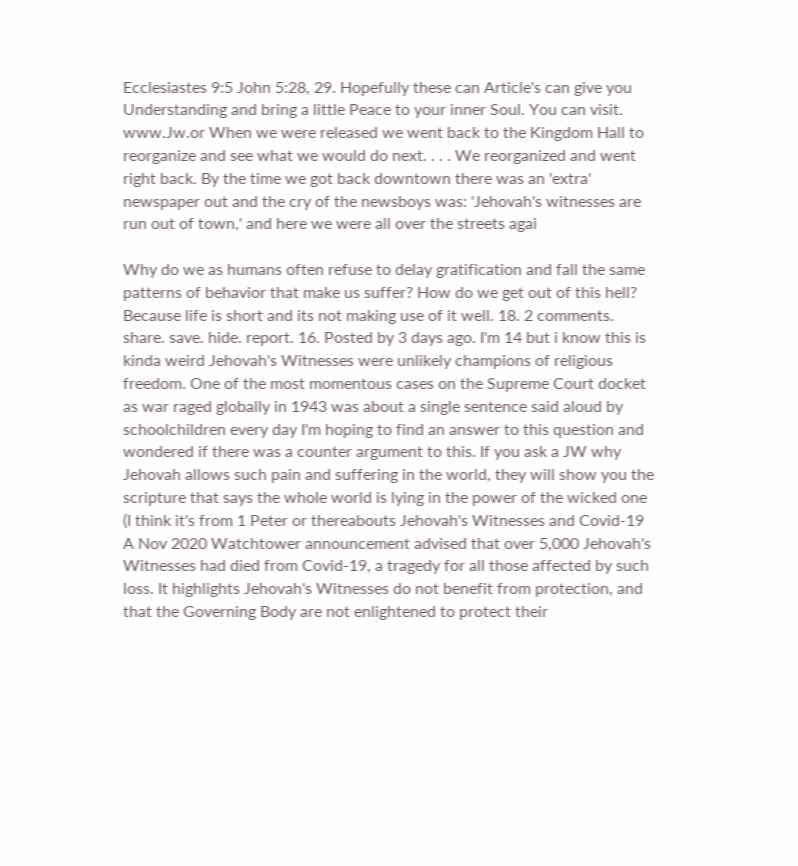Ecclesiastes 9:5 John 5:28, 29. Hopefully these can Article's can give you Understanding and bring a little Peace to your inner Soul. You can visit. www.Jw.or When we were released we went back to the Kingdom Hall to reorganize and see what we would do next. . . . We reorganized and went right back. By the time we got back downtown there was an 'extra' newspaper out and the cry of the newsboys was: 'Jehovah's witnesses are run out of town,' and here we were all over the streets agai

Why do we as humans often refuse to delay gratification and fall the same patterns of behavior that make us suffer? How do we get out of this hell? Because life is short and its not making use of it well. 18. 2 comments. share. save. hide. report. 16. Posted by 3 days ago. I'm 14 but i know this is kinda weird Jehovah's Witnesses were unlikely champions of religious freedom. One of the most momentous cases on the Supreme Court docket as war raged globally in 1943 was about a single sentence said aloud by schoolchildren every day I'm hoping to find an answer to this question and wondered if there was a counter argument to this. If you ask a JW why Jehovah allows such pain and suffering in the world, they will show you the scripture that says the whole world is lying in the power of the wicked one (I think it's from 1 Peter or thereabouts Jehovah's Witnesses and Covid-19 A Nov 2020 Watchtower announcement advised that over 5,000 Jehovah's Witnesses had died from Covid-19, a tragedy for all those affected by such loss. It highlights Jehovah's Witnesses do not benefit from protection, and that the Governing Body are not enlightened to protect their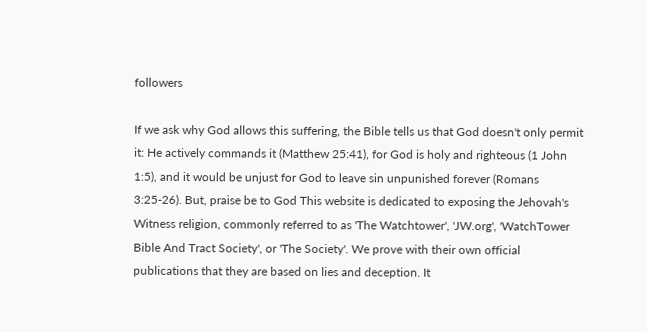followers

If we ask why God allows this suffering, the Bible tells us that God doesn't only permit it: He actively commands it (Matthew 25:41), for God is holy and righteous (1 John 1:5), and it would be unjust for God to leave sin unpunished forever (Romans 3:25-26). But, praise be to God This website is dedicated to exposing the Jehovah's Witness religion, commonly referred to as 'The Watchtower', 'JW.org', 'WatchTower Bible And Tract Society', or 'The Society'. We prove with their own official publications that they are based on lies and deception. It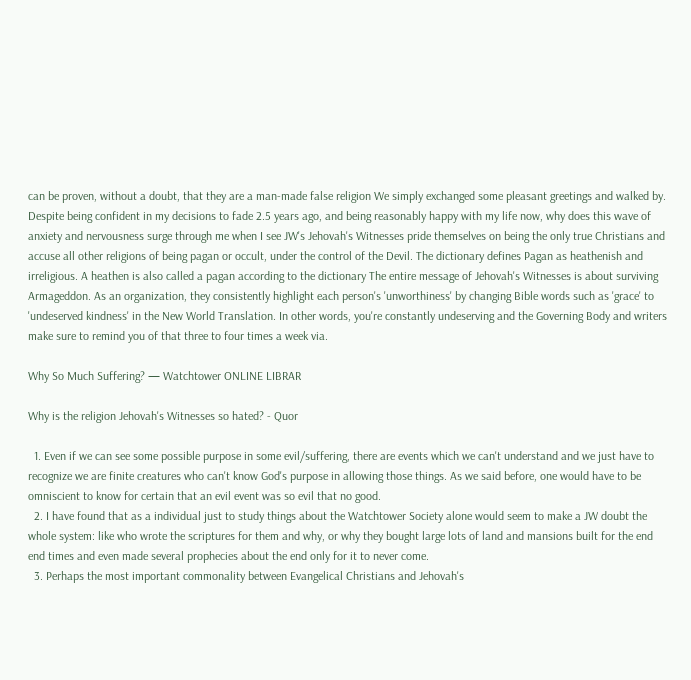can be proven, without a doubt, that they are a man-made false religion We simply exchanged some pleasant greetings and walked by. Despite being confident in my decisions to fade 2.5 years ago, and being reasonably happy with my life now, why does this wave of anxiety and nervousness surge through me when I see JW's Jehovah's Witnesses pride themselves on being the only true Christians and accuse all other religions of being pagan or occult, under the control of the Devil. The dictionary defines Pagan as heathenish and irreligious. A heathen is also called a pagan according to the dictionary The entire message of Jehovah's Witnesses is about surviving Armageddon. As an organization, they consistently highlight each person's 'unworthiness' by changing Bible words such as 'grace' to 'undeserved kindness' in the New World Translation. In other words, you're constantly undeserving and the Governing Body and writers make sure to remind you of that three to four times a week via.

Why So Much Suffering? — Watchtower ONLINE LIBRAR

Why is the religion Jehovah's Witnesses so hated? - Quor

  1. Even if we can see some possible purpose in some evil/suffering, there are events which we can't understand and we just have to recognize we are finite creatures who can't know God's purpose in allowing those things. As we said before, one would have to be omniscient to know for certain that an evil event was so evil that no good.
  2. I have found that as a individual just to study things about the Watchtower Society alone would seem to make a JW doubt the whole system: like who wrote the scriptures for them and why, or why they bought large lots of land and mansions built for the end end times and even made several prophecies about the end only for it to never come.
  3. Perhaps the most important commonality between Evangelical Christians and Jehovah's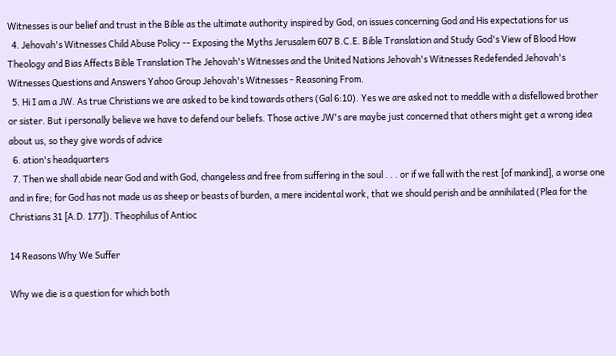Witnesses is our belief and trust in the Bible as the ultimate authority inspired by God, on issues concerning God and His expectations for us
  4. Jehovah's Witnesses Child Abuse Policy -- Exposing the Myths Jerusalem 607 B.C.E. Bible Translation and Study God's View of Blood How Theology and Bias Affects Bible Translation The Jehovah's Witnesses and the United Nations Jehovah's Witnesses Redefended Jehovah's Witnesses Questions and Answers Yahoo Group Jehovah's Witnesses - Reasoning From.
  5. Hi I am a JW. As true Christians we are asked to be kind towards others (Gal 6:10). Yes we are asked not to meddle with a disfellowed brother or sister. But i personally believe we have to defend our beliefs. Those active JW's are maybe just concerned that others might get a wrong idea about us, so they give words of advice
  6. ation's headquarters
  7. Then we shall abide near God and with God, changeless and free from suffering in the soul . . . or if we fall with the rest [of mankind], a worse one and in fire; for God has not made us as sheep or beasts of burden, a mere incidental work, that we should perish and be annihilated (Plea for the Christians 31 [A.D. 177]). Theophilus of Antioc

14 Reasons Why We Suffer

Why we die is a question for which both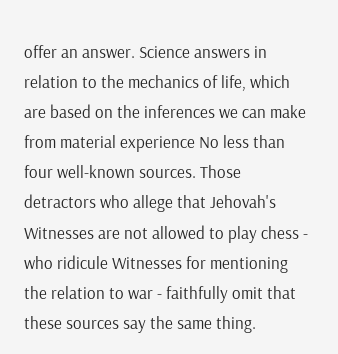offer an answer. Science answers in relation to the mechanics of life, which are based on the inferences we can make from material experience No less than four well-known sources. Those detractors who allege that Jehovah's Witnesses are not allowed to play chess - who ridicule Witnesses for mentioning the relation to war - faithfully omit that these sources say the same thing.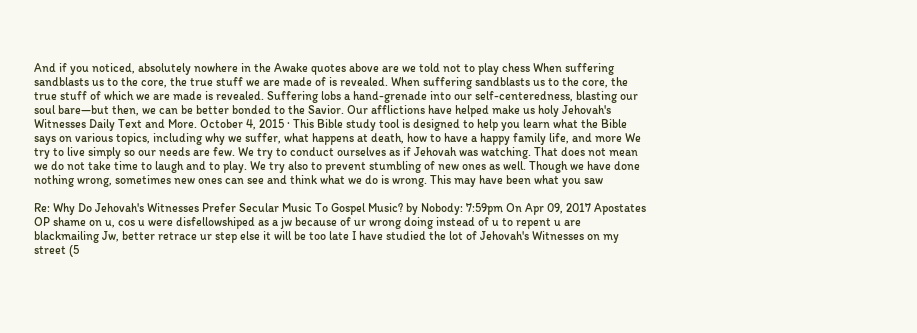And if you noticed, absolutely nowhere in the Awake quotes above are we told not to play chess When suffering sandblasts us to the core, the true stuff we are made of is revealed. When suffering sandblasts us to the core, the true stuff of which we are made is revealed. Suffering lobs a hand-grenade into our self-centeredness, blasting our soul bare—but then, we can be better bonded to the Savior. Our afflictions have helped make us holy Jehovah's Witnesses Daily Text and More. October 4, 2015 · This Bible study tool is designed to help you learn what the Bible says on various topics, including why we suffer, what happens at death, how to have a happy family life, and more We try to live simply so our needs are few. We try to conduct ourselves as if Jehovah was watching. That does not mean we do not take time to laugh and to play. We try also to prevent stumbling of new ones as well. Though we have done nothing wrong, sometimes new ones can see and think what we do is wrong. This may have been what you saw

Re: Why Do Jehovah's Witnesses Prefer Secular Music To Gospel Music? by Nobody: 7:59pm On Apr 09, 2017 Apostates OP shame on u, cos u were disfellowshiped as a jw because of ur wrong doing instead of u to repent u are blackmailing Jw, better retrace ur step else it will be too late I have studied the lot of Jehovah's Witnesses on my street (5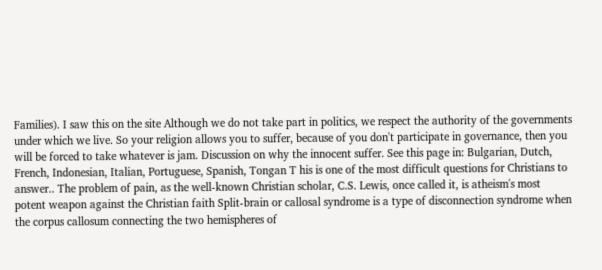Families). I saw this on the site Although we do not take part in politics, we respect the authority of the governments under which we live. So your religion allows you to suffer, because of you don't participate in governance, then you will be forced to take whatever is jam. Discussion on why the innocent suffer. See this page in: Bulgarian, Dutch, French, Indonesian, Italian, Portuguese, Spanish, Tongan T his is one of the most difficult questions for Christians to answer.. The problem of pain, as the well-known Christian scholar, C.S. Lewis, once called it, is atheism's most potent weapon against the Christian faith Split-brain or callosal syndrome is a type of disconnection syndrome when the corpus callosum connecting the two hemispheres of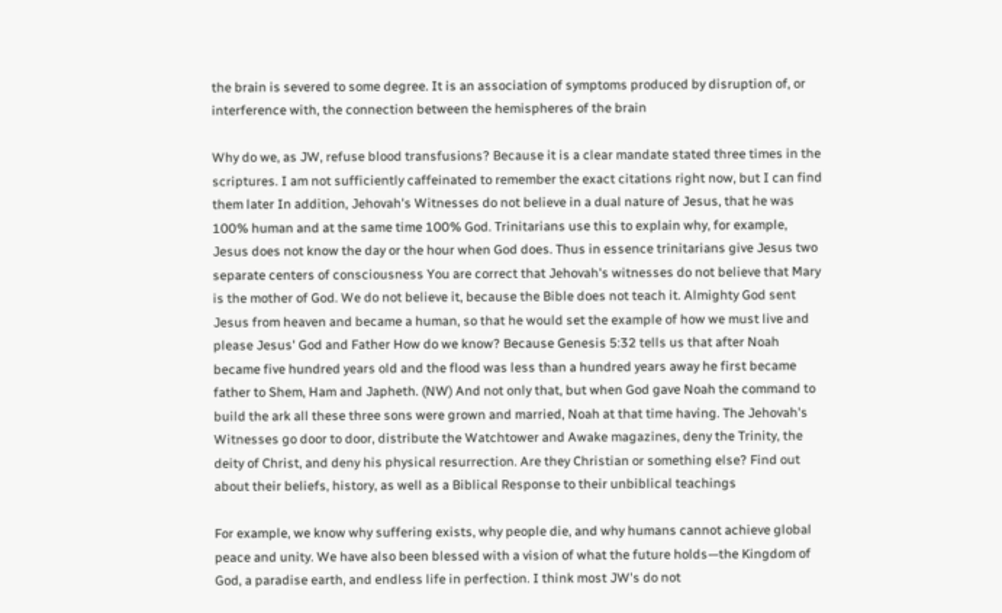the brain is severed to some degree. It is an association of symptoms produced by disruption of, or interference with, the connection between the hemispheres of the brain

Why do we, as JW, refuse blood transfusions? Because it is a clear mandate stated three times in the scriptures. I am not sufficiently caffeinated to remember the exact citations right now, but I can find them later In addition, Jehovah's Witnesses do not believe in a dual nature of Jesus, that he was 100% human and at the same time 100% God. Trinitarians use this to explain why, for example, Jesus does not know the day or the hour when God does. Thus in essence trinitarians give Jesus two separate centers of consciousness You are correct that Jehovah's witnesses do not believe that Mary is the mother of God. We do not believe it, because the Bible does not teach it. Almighty God sent Jesus from heaven and became a human, so that he would set the example of how we must live and please Jesus' God and Father How do we know? Because Genesis 5:32 tells us that after Noah became five hundred years old and the flood was less than a hundred years away he first became father to Shem, Ham and Japheth. (NW) And not only that, but when God gave Noah the command to build the ark all these three sons were grown and married, Noah at that time having. The Jehovah's Witnesses go door to door, distribute the Watchtower and Awake magazines, deny the Trinity, the deity of Christ, and deny his physical resurrection. Are they Christian or something else? Find out about their beliefs, history, as well as a Biblical Response to their unbiblical teachings

For example, we know why suffering exists, why people die, and why humans cannot achieve global peace and unity. We have also been blessed with a vision of what the future holds—the Kingdom of God, a paradise earth, and endless life in perfection. I think most JW's do not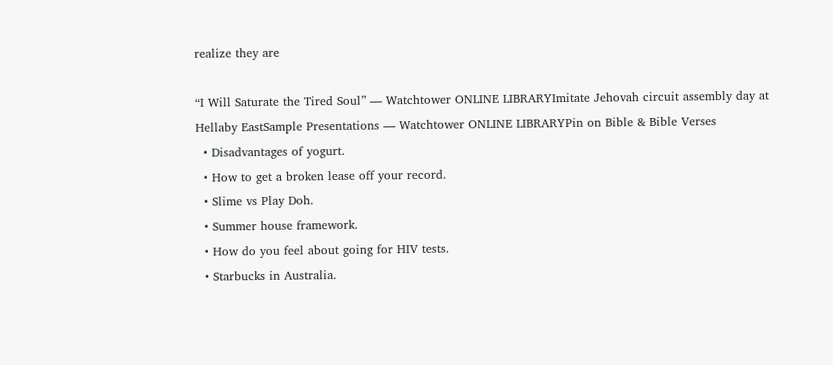realize they are

“I Will Saturate the Tired Soul” — Watchtower ONLINE LIBRARYImitate Jehovah circuit assembly day at Hellaby EastSample Presentations — Watchtower ONLINE LIBRARYPin on Bible & Bible Verses
  • Disadvantages of yogurt.
  • How to get a broken lease off your record.
  • Slime vs Play Doh.
  • Summer house framework.
  • How do you feel about going for HIV tests.
  • Starbucks in Australia.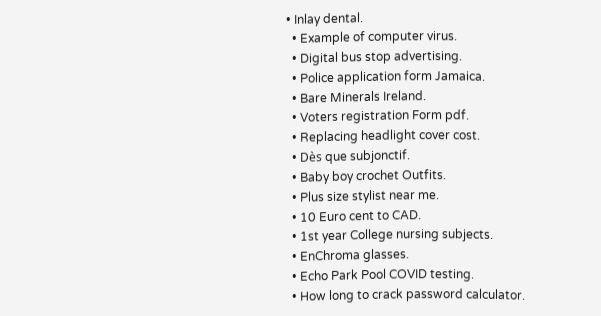• Inlay dental.
  • Example of computer virus.
  • Digital bus stop advertising.
  • Police application form Jamaica.
  • Bare Minerals Ireland.
  • Voters registration Form pdf.
  • Replacing headlight cover cost.
  • Dès que subjonctif.
  • Baby boy crochet Outfits.
  • Plus size stylist near me.
  • 10 Euro cent to CAD.
  • 1st year College nursing subjects.
  • EnChroma glasses.
  • Echo Park Pool COVID testing.
  • How long to crack password calculator.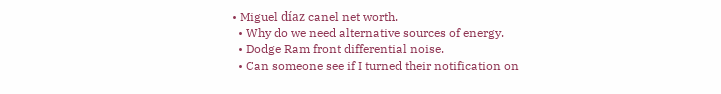• Miguel díaz canel net worth.
  • Why do we need alternative sources of energy.
  • Dodge Ram front differential noise.
  • Can someone see if I turned their notification on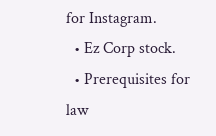for Instagram.
  • Ez Corp stock.
  • Prerequisites for law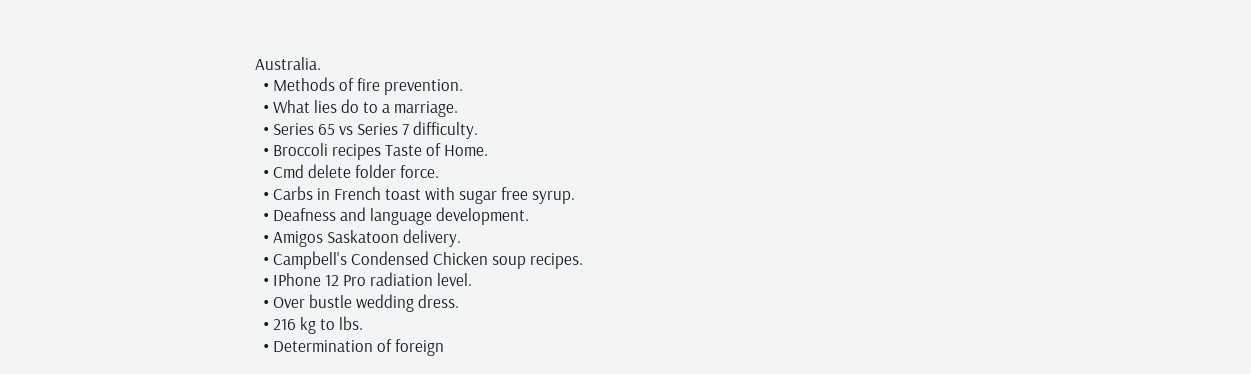Australia.
  • Methods of fire prevention.
  • What lies do to a marriage.
  • Series 65 vs Series 7 difficulty.
  • Broccoli recipes Taste of Home.
  • Cmd delete folder force.
  • Carbs in French toast with sugar free syrup.
  • Deafness and language development.
  • Amigos Saskatoon delivery.
  • Campbell's Condensed Chicken soup recipes.
  • IPhone 12 Pro radiation level.
  • Over bustle wedding dress.
  • 216 kg to lbs.
  • Determination of foreign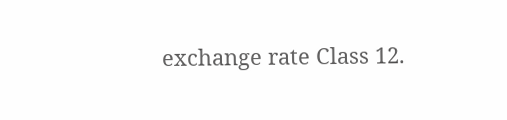exchange rate Class 12.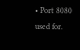• Port 8080 used for.